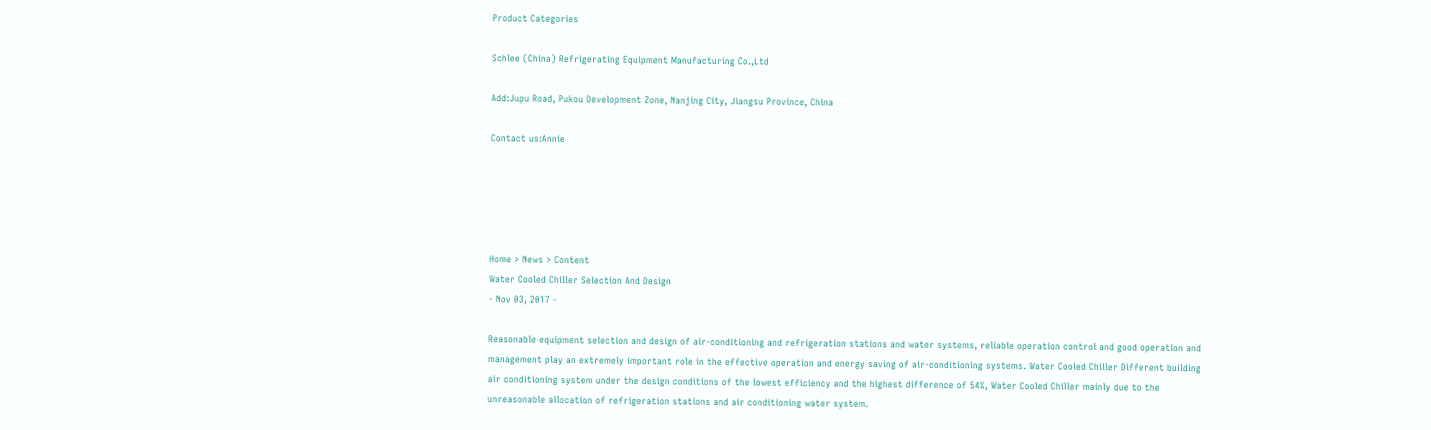Product Categories

Schlee (China) Refrigerating Equipment Manufacturing Co.,Ltd

Add:Jupu Road, Pukou Development Zone, Nanjing City, Jiangsu Province, China

Contact us:Annie





Home > News > Content
Water Cooled Chiller Selection And Design
- Nov 03, 2017 -

Reasonable equipment selection and design of air-conditioning and refrigeration stations and water systems, reliable operation control and good operation and management play an extremely important role in the effective operation and energy saving of air-conditioning systems. Water Cooled Chiller Different building air conditioning system under the design conditions of the lowest efficiency and the highest difference of 54%, Water Cooled Chiller mainly due to the unreasonable allocation of refrigeration stations and air conditioning water system.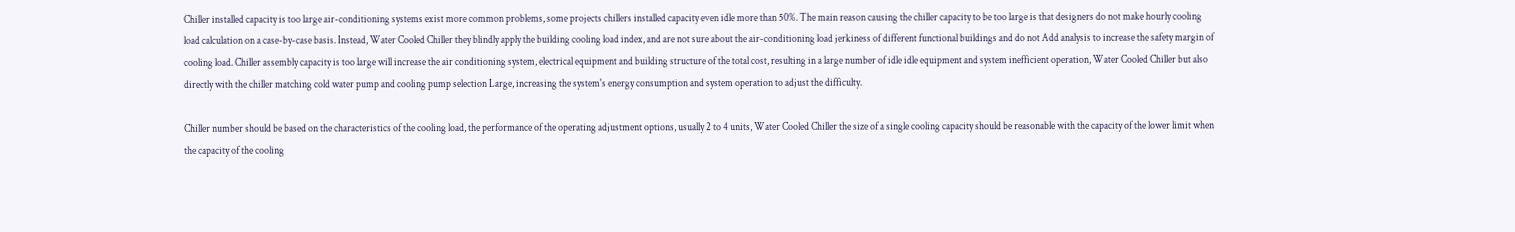Chiller installed capacity is too large air-conditioning systems exist more common problems, some projects chillers installed capacity even idle more than 50%. The main reason causing the chiller capacity to be too large is that designers do not make hourly cooling load calculation on a case-by-case basis. Instead, Water Cooled Chiller they blindly apply the building cooling load index, and are not sure about the air-conditioning load jerkiness of different functional buildings and do not Add analysis to increase the safety margin of cooling load. Chiller assembly capacity is too large will increase the air conditioning system, electrical equipment and building structure of the total cost, resulting in a large number of idle idle equipment and system inefficient operation, Water Cooled Chiller but also directly with the chiller matching cold water pump and cooling pump selection Large, increasing the system's energy consumption and system operation to adjust the difficulty.

Chiller number should be based on the characteristics of the cooling load, the performance of the operating adjustment options, usually 2 to 4 units, Water Cooled Chiller the size of a single cooling capacity should be reasonable with the capacity of the lower limit when the capacity of the cooling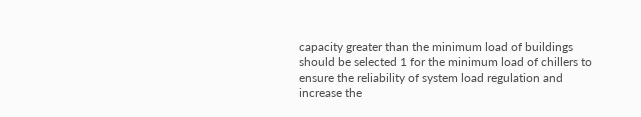capacity greater than the minimum load of buildings should be selected 1 for the minimum load of chillers to ensure the reliability of system load regulation and increase the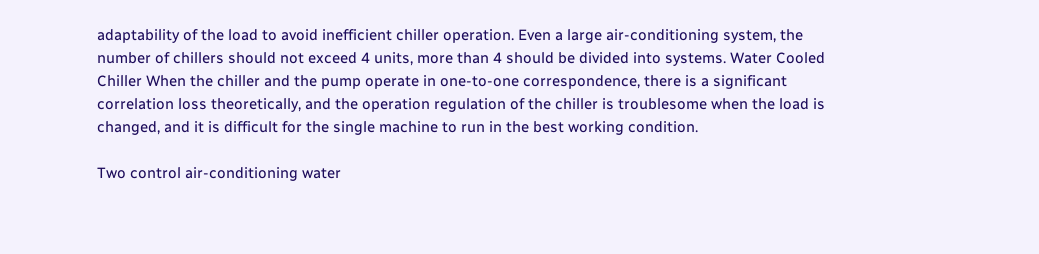adaptability of the load to avoid inefficient chiller operation. Even a large air-conditioning system, the number of chillers should not exceed 4 units, more than 4 should be divided into systems. Water Cooled Chiller When the chiller and the pump operate in one-to-one correspondence, there is a significant correlation loss theoretically, and the operation regulation of the chiller is troublesome when the load is changed, and it is difficult for the single machine to run in the best working condition.

Two control air-conditioning water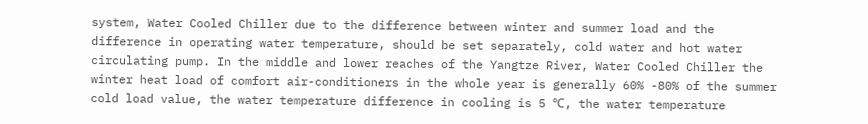system, Water Cooled Chiller due to the difference between winter and summer load and the difference in operating water temperature, should be set separately, cold water and hot water circulating pump. In the middle and lower reaches of the Yangtze River, Water Cooled Chiller the winter heat load of comfort air-conditioners in the whole year is generally 60% -80% of the summer cold load value, the water temperature difference in cooling is 5 ℃, the water temperature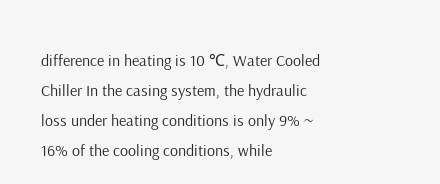difference in heating is 10 ℃, Water Cooled Chiller In the casing system, the hydraulic loss under heating conditions is only 9% ~ 16% of the cooling conditions, while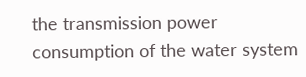the transmission power consumption of the water system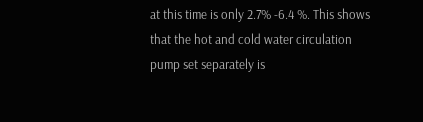at this time is only 2.7% -6.4 %. This shows that the hot and cold water circulation pump set separately is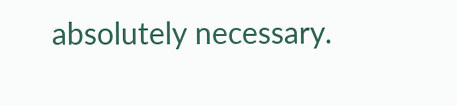absolutely necessary.